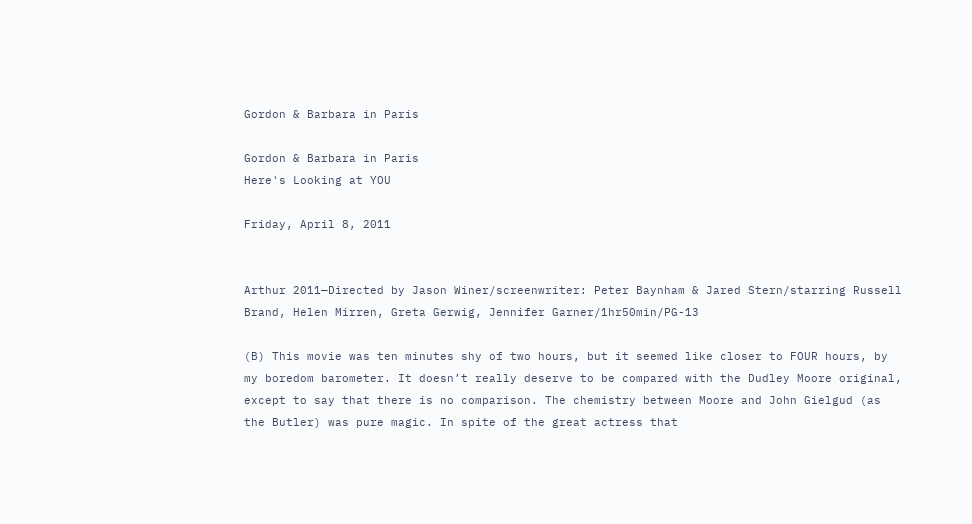Gordon & Barbara in Paris

Gordon & Barbara in Paris
Here's Looking at YOU

Friday, April 8, 2011


Arthur 2011—Directed by Jason Winer/screenwriter: Peter Baynham & Jared Stern/starring Russell Brand, Helen Mirren, Greta Gerwig, Jennifer Garner/1hr50min/PG-13

(B) This movie was ten minutes shy of two hours, but it seemed like closer to FOUR hours, by my boredom barometer. It doesn’t really deserve to be compared with the Dudley Moore original, except to say that there is no comparison. The chemistry between Moore and John Gielgud (as the Butler) was pure magic. In spite of the great actress that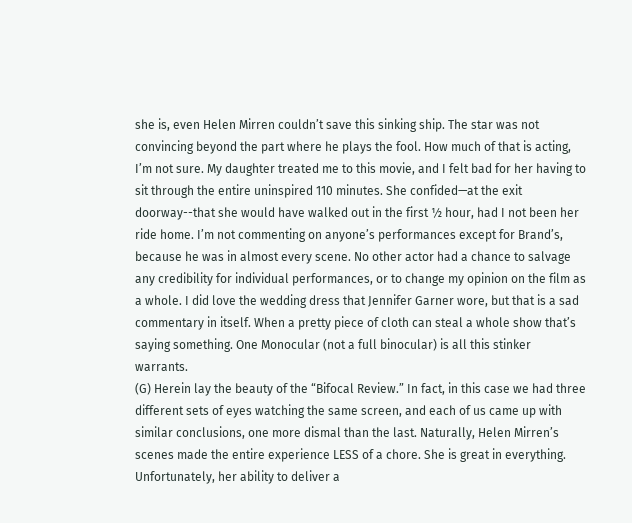she is, even Helen Mirren couldn’t save this sinking ship. The star was not convincing beyond the part where he plays the fool. How much of that is acting, I’m not sure. My daughter treated me to this movie, and I felt bad for her having to sit through the entire uninspired 110 minutes. She confided—at the exit doorway--that she would have walked out in the first ½ hour, had I not been her ride home. I’m not commenting on anyone’s performances except for Brand’s, because he was in almost every scene. No other actor had a chance to salvage any credibility for individual performances, or to change my opinion on the film as a whole. I did love the wedding dress that Jennifer Garner wore, but that is a sad commentary in itself. When a pretty piece of cloth can steal a whole show that’s saying something. One Monocular (not a full binocular) is all this stinker warrants.
(G) Herein lay the beauty of the “Bifocal Review.” In fact, in this case we had three different sets of eyes watching the same screen, and each of us came up with similar conclusions, one more dismal than the last. Naturally, Helen Mirren’s scenes made the entire experience LESS of a chore. She is great in everything. Unfortunately, her ability to deliver a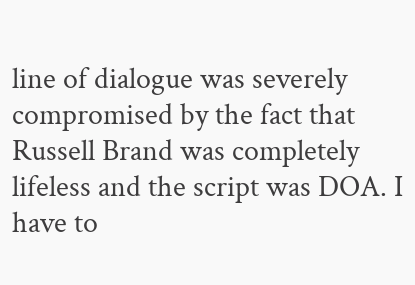line of dialogue was severely compromised by the fact that Russell Brand was completely lifeless and the script was DOA. I have to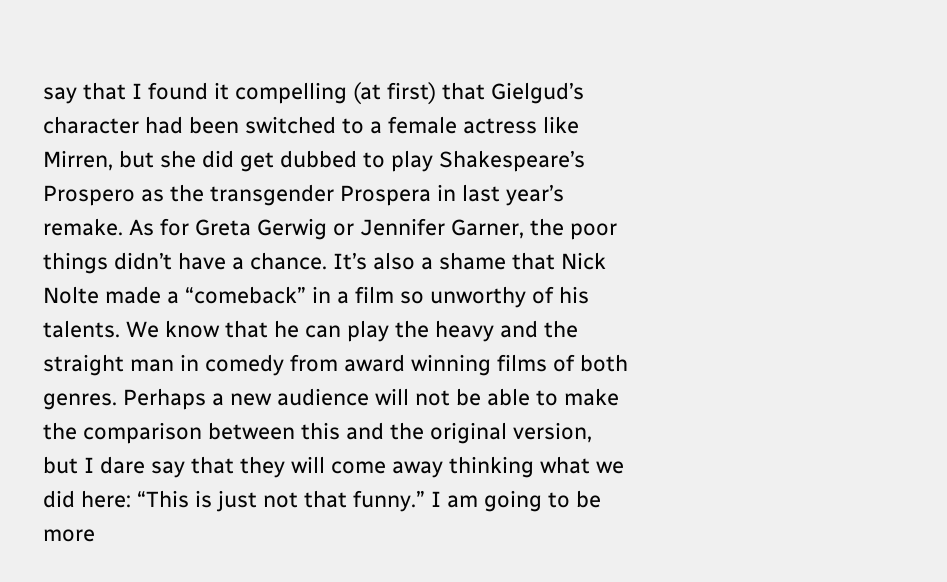say that I found it compelling (at first) that Gielgud’s character had been switched to a female actress like Mirren, but she did get dubbed to play Shakespeare’s Prospero as the transgender Prospera in last year’s remake. As for Greta Gerwig or Jennifer Garner, the poor things didn’t have a chance. It’s also a shame that Nick Nolte made a “comeback” in a film so unworthy of his talents. We know that he can play the heavy and the straight man in comedy from award winning films of both genres. Perhaps a new audience will not be able to make the comparison between this and the original version, but I dare say that they will come away thinking what we did here: “This is just not that funny.” I am going to be more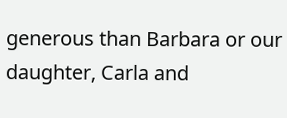generous than Barbara or our daughter, Carla and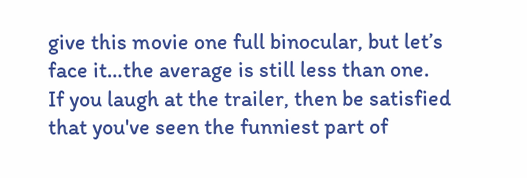give this movie one full binocular, but let’s face it…the average is still less than one.
If you laugh at the trailer, then be satisfied that you've seen the funniest part of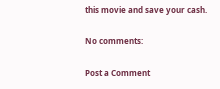this movie and save your cash.

No comments:

Post a Comment